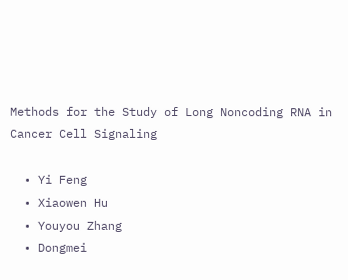Methods for the Study of Long Noncoding RNA in Cancer Cell Signaling

  • Yi Feng
  • Xiaowen Hu
  • Youyou Zhang
  • Dongmei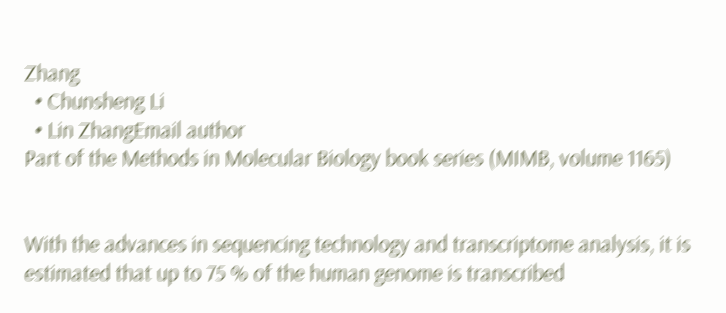Zhang
  • Chunsheng Li
  • Lin ZhangEmail author
Part of the Methods in Molecular Biology book series (MIMB, volume 1165)


With the advances in sequencing technology and transcriptome analysis, it is estimated that up to 75 % of the human genome is transcribed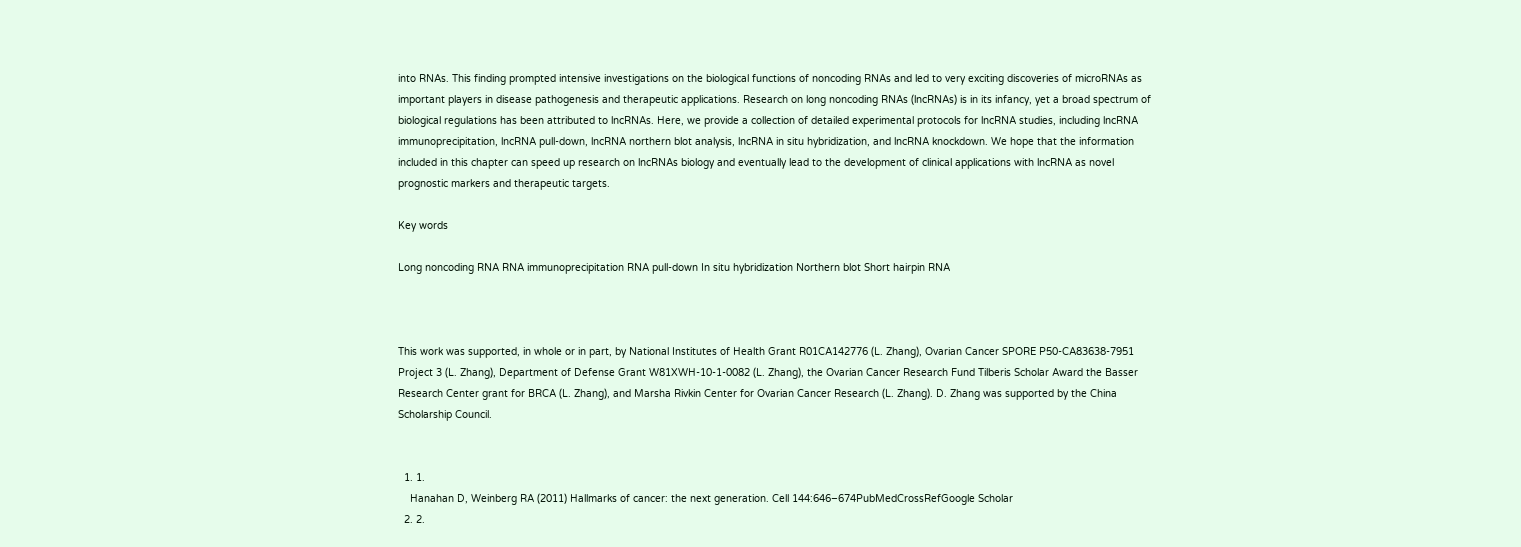into RNAs. This finding prompted intensive investigations on the biological functions of noncoding RNAs and led to very exciting discoveries of microRNAs as important players in disease pathogenesis and therapeutic applications. Research on long noncoding RNAs (lncRNAs) is in its infancy, yet a broad spectrum of biological regulations has been attributed to lncRNAs. Here, we provide a collection of detailed experimental protocols for lncRNA studies, including lncRNA immunoprecipitation, lncRNA pull-down, lncRNA northern blot analysis, lncRNA in situ hybridization, and lncRNA knockdown. We hope that the information included in this chapter can speed up research on lncRNAs biology and eventually lead to the development of clinical applications with lncRNA as novel prognostic markers and therapeutic targets.

Key words

Long noncoding RNA RNA immunoprecipitation RNA pull-down In situ hybridization Northern blot Short hairpin RNA



This work was supported, in whole or in part, by National Institutes of Health Grant R01CA142776 (L. Zhang), Ovarian Cancer SPORE P50-CA83638-7951 Project 3 (L. Zhang), Department of Defense Grant W81XWH-10-1-0082 (L. Zhang), the Ovarian Cancer Research Fund Tilberis Scholar Award the Basser Research Center grant for BRCA (L. Zhang), and Marsha Rivkin Center for Ovarian Cancer Research (L. Zhang). D. Zhang was supported by the China Scholarship Council.


  1. 1.
    Hanahan D, Weinberg RA (2011) Hallmarks of cancer: the next generation. Cell 144:646–674PubMedCrossRefGoogle Scholar
  2. 2.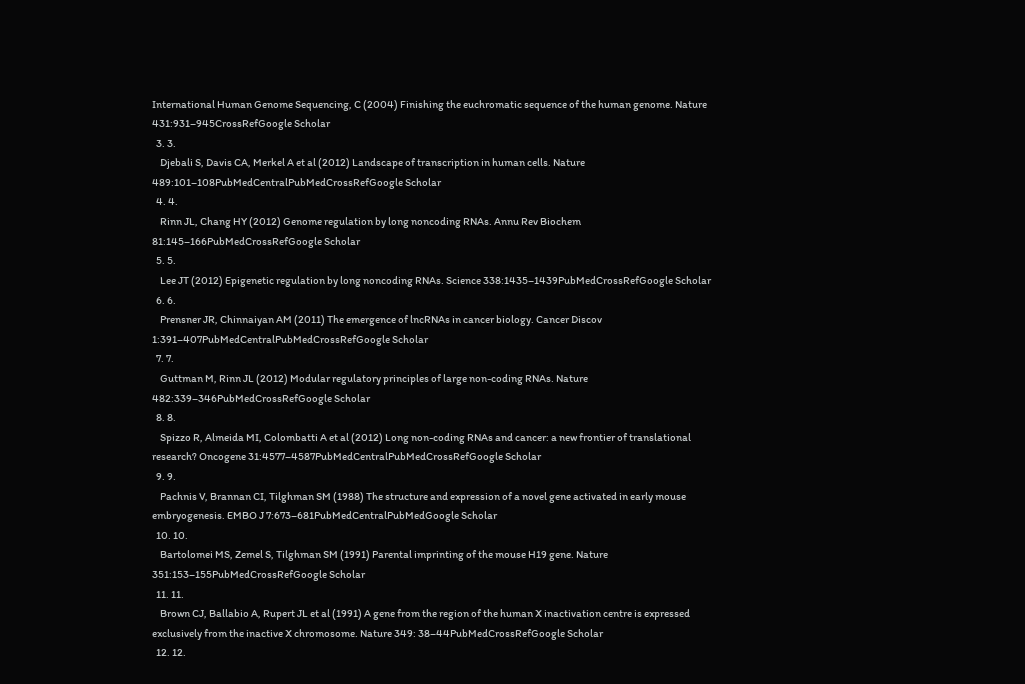International Human Genome Sequencing, C (2004) Finishing the euchromatic sequence of the human genome. Nature 431:931–945CrossRefGoogle Scholar
  3. 3.
    Djebali S, Davis CA, Merkel A et al (2012) Landscape of transcription in human cells. Nature 489:101–108PubMedCentralPubMedCrossRefGoogle Scholar
  4. 4.
    Rinn JL, Chang HY (2012) Genome regulation by long noncoding RNAs. Annu Rev Biochem 81:145–166PubMedCrossRefGoogle Scholar
  5. 5.
    Lee JT (2012) Epigenetic regulation by long noncoding RNAs. Science 338:1435–1439PubMedCrossRefGoogle Scholar
  6. 6.
    Prensner JR, Chinnaiyan AM (2011) The emergence of lncRNAs in cancer biology. Cancer Discov 1:391–407PubMedCentralPubMedCrossRefGoogle Scholar
  7. 7.
    Guttman M, Rinn JL (2012) Modular regulatory principles of large non-coding RNAs. Nature 482:339–346PubMedCrossRefGoogle Scholar
  8. 8.
    Spizzo R, Almeida MI, Colombatti A et al (2012) Long non-coding RNAs and cancer: a new frontier of translational research? Oncogene 31:4577–4587PubMedCentralPubMedCrossRefGoogle Scholar
  9. 9.
    Pachnis V, Brannan CI, Tilghman SM (1988) The structure and expression of a novel gene activated in early mouse embryogenesis. EMBO J 7:673–681PubMedCentralPubMedGoogle Scholar
  10. 10.
    Bartolomei MS, Zemel S, Tilghman SM (1991) Parental imprinting of the mouse H19 gene. Nature 351:153–155PubMedCrossRefGoogle Scholar
  11. 11.
    Brown CJ, Ballabio A, Rupert JL et al (1991) A gene from the region of the human X inactivation centre is expressed exclusively from the inactive X chromosome. Nature 349: 38–44PubMedCrossRefGoogle Scholar
  12. 12.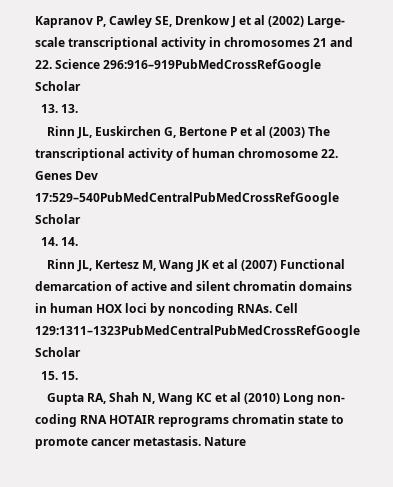Kapranov P, Cawley SE, Drenkow J et al (2002) Large-scale transcriptional activity in chromosomes 21 and 22. Science 296:916–919PubMedCrossRefGoogle Scholar
  13. 13.
    Rinn JL, Euskirchen G, Bertone P et al (2003) The transcriptional activity of human chromosome 22. Genes Dev 17:529–540PubMedCentralPubMedCrossRefGoogle Scholar
  14. 14.
    Rinn JL, Kertesz M, Wang JK et al (2007) Functional demarcation of active and silent chromatin domains in human HOX loci by noncoding RNAs. Cell 129:1311–1323PubMedCentralPubMedCrossRefGoogle Scholar
  15. 15.
    Gupta RA, Shah N, Wang KC et al (2010) Long non-coding RNA HOTAIR reprograms chromatin state to promote cancer metastasis. Nature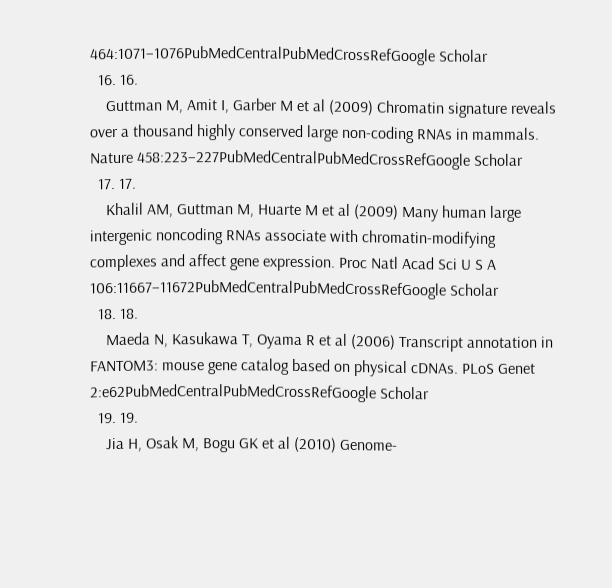464:1071–1076PubMedCentralPubMedCrossRefGoogle Scholar
  16. 16.
    Guttman M, Amit I, Garber M et al (2009) Chromatin signature reveals over a thousand highly conserved large non-coding RNAs in mammals. Nature 458:223–227PubMedCentralPubMedCrossRefGoogle Scholar
  17. 17.
    Khalil AM, Guttman M, Huarte M et al (2009) Many human large intergenic noncoding RNAs associate with chromatin-modifying complexes and affect gene expression. Proc Natl Acad Sci U S A 106:11667–11672PubMedCentralPubMedCrossRefGoogle Scholar
  18. 18.
    Maeda N, Kasukawa T, Oyama R et al (2006) Transcript annotation in FANTOM3: mouse gene catalog based on physical cDNAs. PLoS Genet 2:e62PubMedCentralPubMedCrossRefGoogle Scholar
  19. 19.
    Jia H, Osak M, Bogu GK et al (2010) Genome-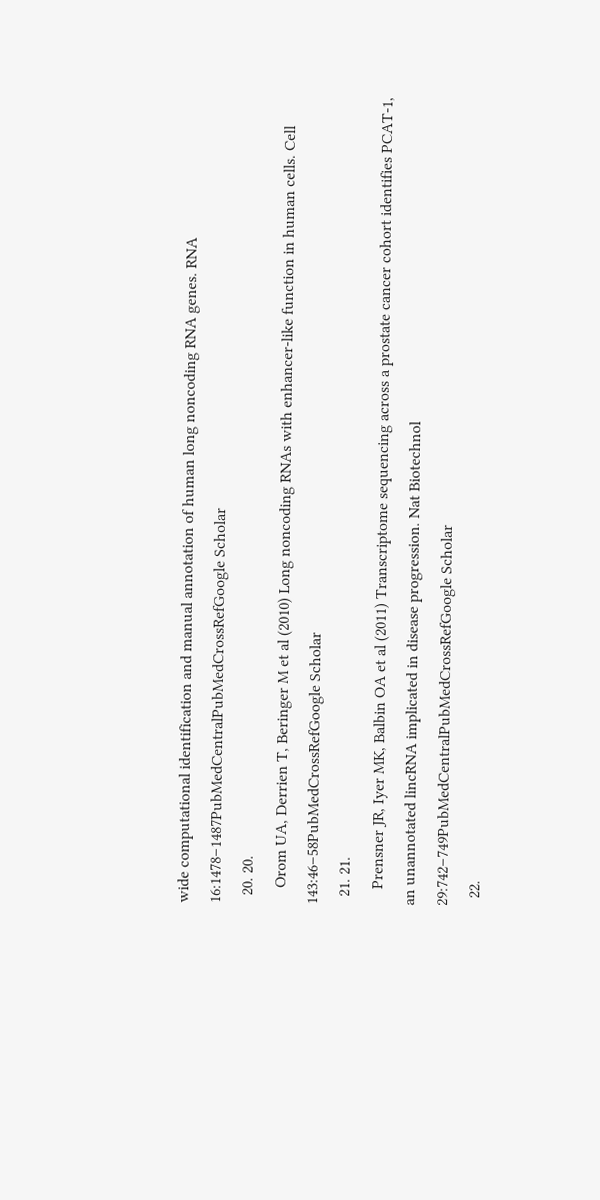wide computational identification and manual annotation of human long noncoding RNA genes. RNA 16:1478–1487PubMedCentralPubMedCrossRefGoogle Scholar
  20. 20.
    Orom UA, Derrien T, Beringer M et al (2010) Long noncoding RNAs with enhancer-like function in human cells. Cell 143:46–58PubMedCrossRefGoogle Scholar
  21. 21.
    Prensner JR, Iyer MK, Balbin OA et al (2011) Transcriptome sequencing across a prostate cancer cohort identifies PCAT-1, an unannotated lincRNA implicated in disease progression. Nat Biotechnol 29:742–749PubMedCentralPubMedCrossRefGoogle Scholar
  22.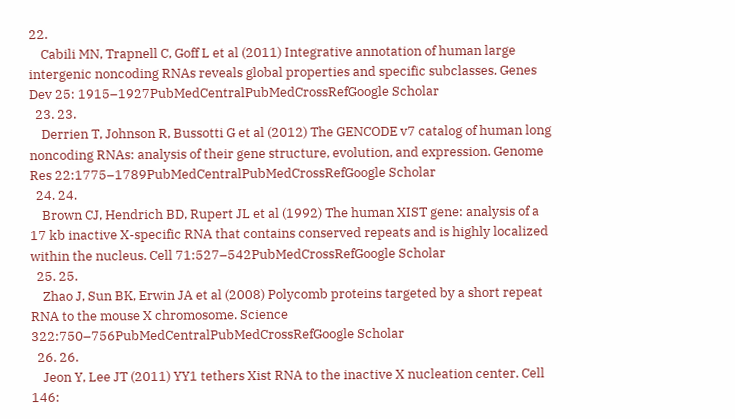22.
    Cabili MN, Trapnell C, Goff L et al (2011) Integrative annotation of human large intergenic noncoding RNAs reveals global properties and specific subclasses. Genes Dev 25: 1915–1927PubMedCentralPubMedCrossRefGoogle Scholar
  23. 23.
    Derrien T, Johnson R, Bussotti G et al (2012) The GENCODE v7 catalog of human long noncoding RNAs: analysis of their gene structure, evolution, and expression. Genome Res 22:1775–1789PubMedCentralPubMedCrossRefGoogle Scholar
  24. 24.
    Brown CJ, Hendrich BD, Rupert JL et al (1992) The human XIST gene: analysis of a 17 kb inactive X-specific RNA that contains conserved repeats and is highly localized within the nucleus. Cell 71:527–542PubMedCrossRefGoogle Scholar
  25. 25.
    Zhao J, Sun BK, Erwin JA et al (2008) Polycomb proteins targeted by a short repeat RNA to the mouse X chromosome. Science 322:750–756PubMedCentralPubMedCrossRefGoogle Scholar
  26. 26.
    Jeon Y, Lee JT (2011) YY1 tethers Xist RNA to the inactive X nucleation center. Cell 146: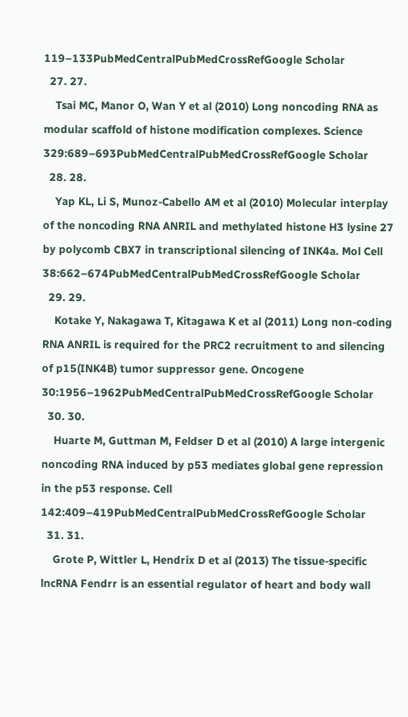119–133PubMedCentralPubMedCrossRefGoogle Scholar
  27. 27.
    Tsai MC, Manor O, Wan Y et al (2010) Long noncoding RNA as modular scaffold of histone modification complexes. Science 329:689–693PubMedCentralPubMedCrossRefGoogle Scholar
  28. 28.
    Yap KL, Li S, Munoz-Cabello AM et al (2010) Molecular interplay of the noncoding RNA ANRIL and methylated histone H3 lysine 27 by polycomb CBX7 in transcriptional silencing of INK4a. Mol Cell 38:662–674PubMedCentralPubMedCrossRefGoogle Scholar
  29. 29.
    Kotake Y, Nakagawa T, Kitagawa K et al (2011) Long non-coding RNA ANRIL is required for the PRC2 recruitment to and silencing of p15(INK4B) tumor suppressor gene. Oncogene 30:1956–1962PubMedCentralPubMedCrossRefGoogle Scholar
  30. 30.
    Huarte M, Guttman M, Feldser D et al (2010) A large intergenic noncoding RNA induced by p53 mediates global gene repression in the p53 response. Cell 142:409–419PubMedCentralPubMedCrossRefGoogle Scholar
  31. 31.
    Grote P, Wittler L, Hendrix D et al (2013) The tissue-specific lncRNA Fendrr is an essential regulator of heart and body wall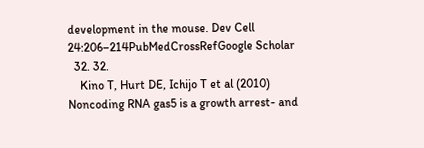development in the mouse. Dev Cell 24:206–214PubMedCrossRefGoogle Scholar
  32. 32.
    Kino T, Hurt DE, Ichijo T et al (2010) Noncoding RNA gas5 is a growth arrest- and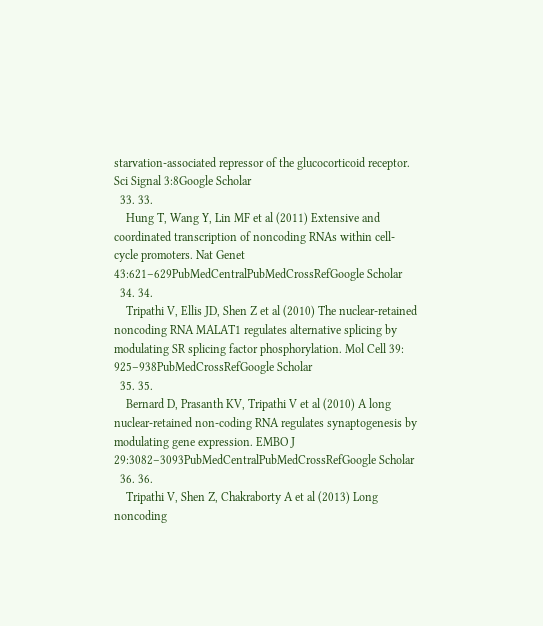starvation-associated repressor of the glucocorticoid receptor. Sci Signal 3:8Google Scholar
  33. 33.
    Hung T, Wang Y, Lin MF et al (2011) Extensive and coordinated transcription of noncoding RNAs within cell-cycle promoters. Nat Genet 43:621–629PubMedCentralPubMedCrossRefGoogle Scholar
  34. 34.
    Tripathi V, Ellis JD, Shen Z et al (2010) The nuclear-retained noncoding RNA MALAT1 regulates alternative splicing by modulating SR splicing factor phosphorylation. Mol Cell 39: 925–938PubMedCrossRefGoogle Scholar
  35. 35.
    Bernard D, Prasanth KV, Tripathi V et al (2010) A long nuclear-retained non-coding RNA regulates synaptogenesis by modulating gene expression. EMBO J 29:3082–3093PubMedCentralPubMedCrossRefGoogle Scholar
  36. 36.
    Tripathi V, Shen Z, Chakraborty A et al (2013) Long noncoding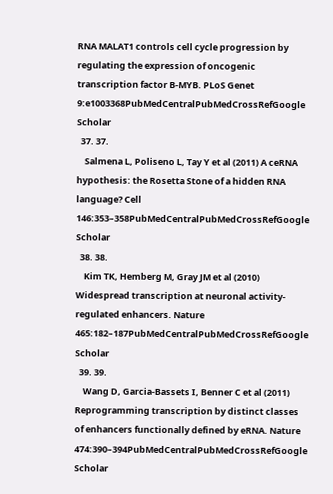RNA MALAT1 controls cell cycle progression by regulating the expression of oncogenic transcription factor B-MYB. PLoS Genet 9:e1003368PubMedCentralPubMedCrossRefGoogle Scholar
  37. 37.
    Salmena L, Poliseno L, Tay Y et al (2011) A ceRNA hypothesis: the Rosetta Stone of a hidden RNA language? Cell 146:353–358PubMedCentralPubMedCrossRefGoogle Scholar
  38. 38.
    Kim TK, Hemberg M, Gray JM et al (2010) Widespread transcription at neuronal activity-regulated enhancers. Nature 465:182–187PubMedCentralPubMedCrossRefGoogle Scholar
  39. 39.
    Wang D, Garcia-Bassets I, Benner C et al (2011) Reprogramming transcription by distinct classes of enhancers functionally defined by eRNA. Nature 474:390–394PubMedCentralPubMedCrossRefGoogle Scholar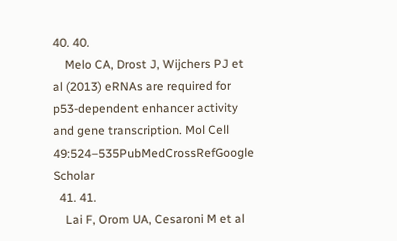40. 40.
    Melo CA, Drost J, Wijchers PJ et al (2013) eRNAs are required for p53-dependent enhancer activity and gene transcription. Mol Cell 49:524–535PubMedCrossRefGoogle Scholar
  41. 41.
    Lai F, Orom UA, Cesaroni M et al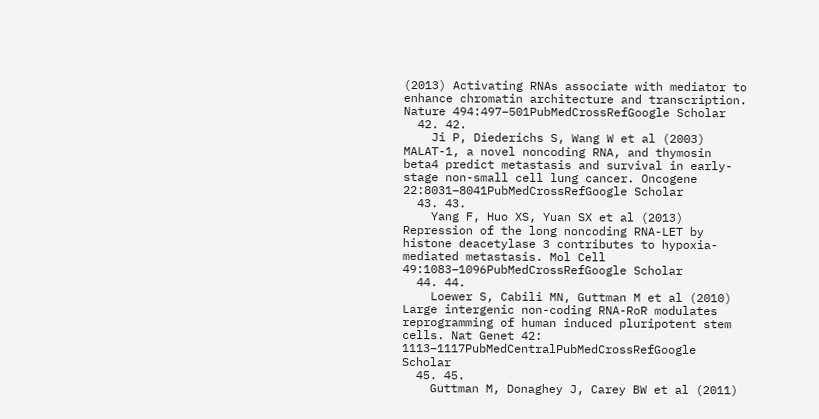(2013) Activating RNAs associate with mediator to enhance chromatin architecture and transcription. Nature 494:497–501PubMedCrossRefGoogle Scholar
  42. 42.
    Ji P, Diederichs S, Wang W et al (2003) MALAT-1, a novel noncoding RNA, and thymosin beta4 predict metastasis and survival in early-stage non-small cell lung cancer. Oncogene 22:8031–8041PubMedCrossRefGoogle Scholar
  43. 43.
    Yang F, Huo XS, Yuan SX et al (2013) Repression of the long noncoding RNA-LET by histone deacetylase 3 contributes to hypoxia-mediated metastasis. Mol Cell 49:1083–1096PubMedCrossRefGoogle Scholar
  44. 44.
    Loewer S, Cabili MN, Guttman M et al (2010) Large intergenic non-coding RNA-RoR modulates reprogramming of human induced pluripotent stem cells. Nat Genet 42: 1113–1117PubMedCentralPubMedCrossRefGoogle Scholar
  45. 45.
    Guttman M, Donaghey J, Carey BW et al (2011)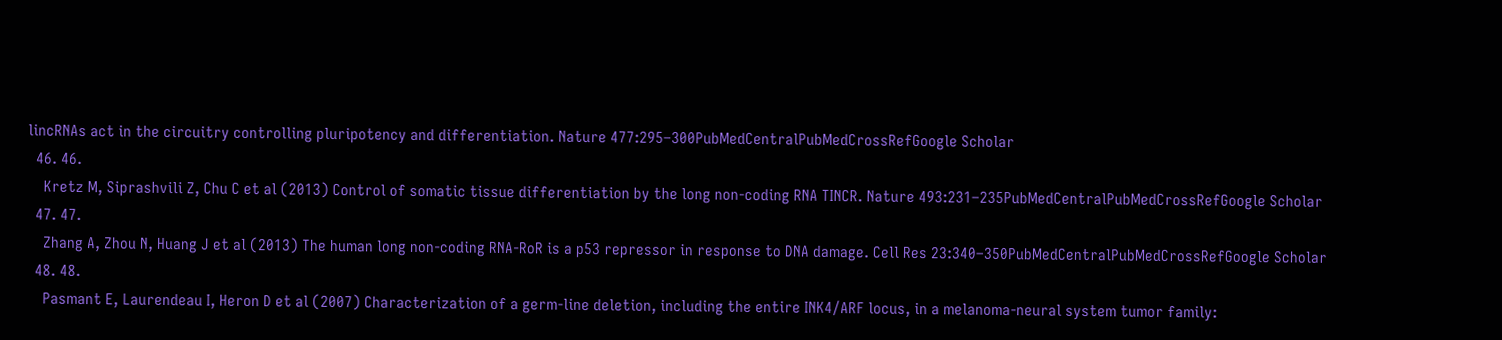lincRNAs act in the circuitry controlling pluripotency and differentiation. Nature 477:295–300PubMedCentralPubMedCrossRefGoogle Scholar
  46. 46.
    Kretz M, Siprashvili Z, Chu C et al (2013) Control of somatic tissue differentiation by the long non-coding RNA TINCR. Nature 493:231–235PubMedCentralPubMedCrossRefGoogle Scholar
  47. 47.
    Zhang A, Zhou N, Huang J et al (2013) The human long non-coding RNA-RoR is a p53 repressor in response to DNA damage. Cell Res 23:340–350PubMedCentralPubMedCrossRefGoogle Scholar
  48. 48.
    Pasmant E, Laurendeau I, Heron D et al (2007) Characterization of a germ-line deletion, including the entire INK4/ARF locus, in a melanoma-neural system tumor family: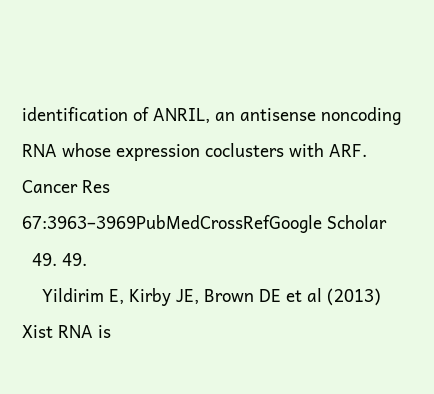identification of ANRIL, an antisense noncoding RNA whose expression coclusters with ARF. Cancer Res 67:3963–3969PubMedCrossRefGoogle Scholar
  49. 49.
    Yildirim E, Kirby JE, Brown DE et al (2013) Xist RNA is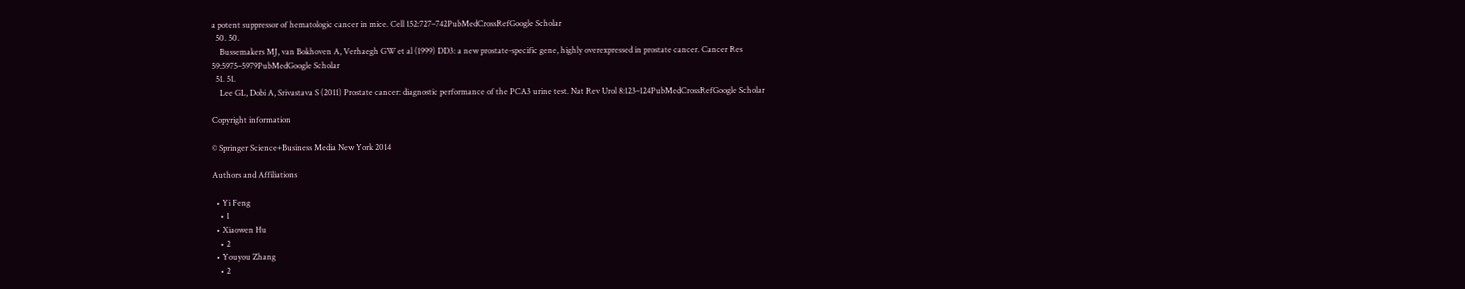a potent suppressor of hematologic cancer in mice. Cell 152:727–742PubMedCrossRefGoogle Scholar
  50. 50.
    Bussemakers MJ, van Bokhoven A, Verhaegh GW et al (1999) DD3: a new prostate-specific gene, highly overexpressed in prostate cancer. Cancer Res 59:5975–5979PubMedGoogle Scholar
  51. 51.
    Lee GL, Dobi A, Srivastava S (2011) Prostate cancer: diagnostic performance of the PCA3 urine test. Nat Rev Urol 8:123–124PubMedCrossRefGoogle Scholar

Copyright information

© Springer Science+Business Media New York 2014

Authors and Affiliations

  • Yi Feng
    • 1
  • Xiaowen Hu
    • 2
  • Youyou Zhang
    • 2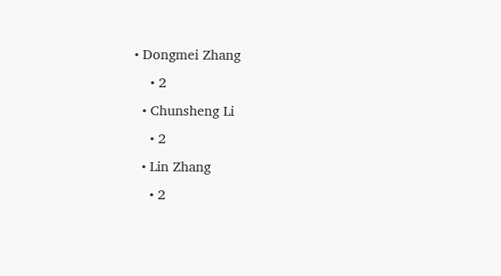• Dongmei Zhang
    • 2
  • Chunsheng Li
    • 2
  • Lin Zhang
    • 2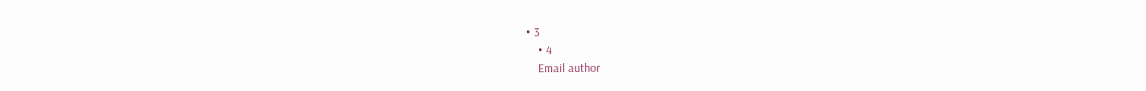• 3
    • 4
    Email author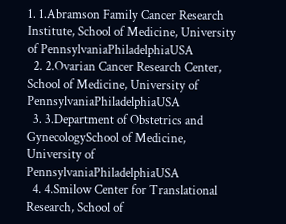1. 1.Abramson Family Cancer Research Institute, School of Medicine, University of PennsylvaniaPhiladelphiaUSA
  2. 2.Ovarian Cancer Research Center, School of Medicine, University of PennsylvaniaPhiladelphiaUSA
  3. 3.Department of Obstetrics and GynecologySchool of Medicine, University of PennsylvaniaPhiladelphiaUSA
  4. 4.Smilow Center for Translational Research, School of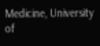Medicine, University of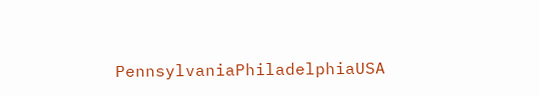PennsylvaniaPhiladelphiaUSA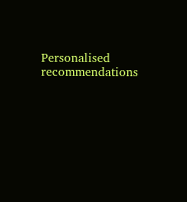Personalised recommendations